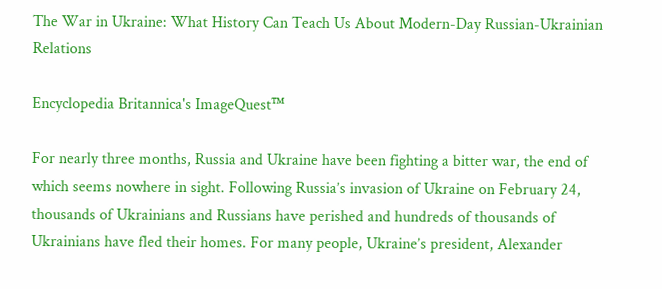The War in Ukraine: What History Can Teach Us About Modern-Day Russian-Ukrainian Relations

Encyclopedia Britannica's ImageQuest™

For nearly three months, Russia and Ukraine have been fighting a bitter war, the end of which seems nowhere in sight. Following Russia’s invasion of Ukraine on February 24, thousands of Ukrainians and Russians have perished and hundreds of thousands of Ukrainians have fled their homes. For many people, Ukraine’s president, Alexander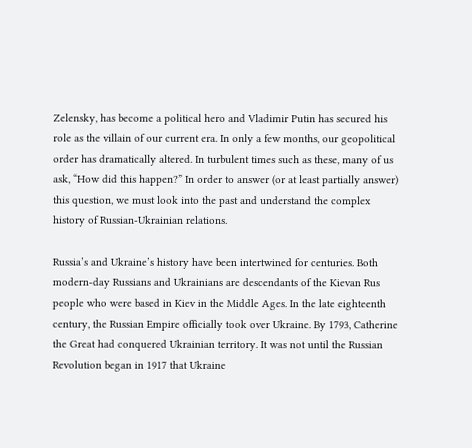Zelensky, has become a political hero and Vladimir Putin has secured his role as the villain of our current era. In only a few months, our geopolitical order has dramatically altered. In turbulent times such as these, many of us ask, “How did this happen?” In order to answer (or at least partially answer) this question, we must look into the past and understand the complex history of Russian-Ukrainian relations.

Russia’s and Ukraine’s history have been intertwined for centuries. Both modern-day Russians and Ukrainians are descendants of the Kievan Rus people who were based in Kiev in the Middle Ages. In the late eighteenth century, the Russian Empire officially took over Ukraine. By 1793, Catherine the Great had conquered Ukrainian territory. It was not until the Russian Revolution began in 1917 that Ukraine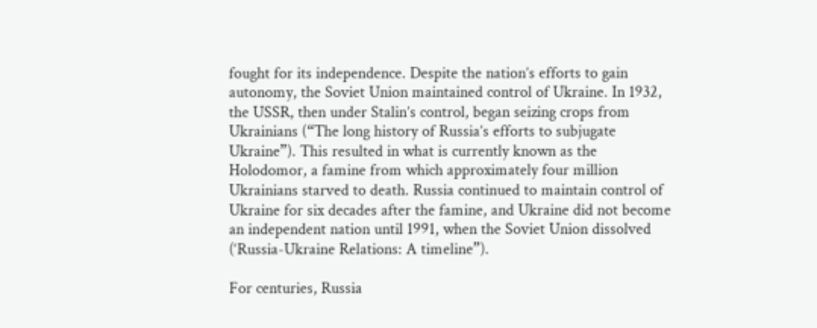fought for its independence. Despite the nation’s efforts to gain autonomy, the Soviet Union maintained control of Ukraine. In 1932, the USSR, then under Stalin’s control, began seizing crops from Ukrainians (“The long history of Russia’s efforts to subjugate Ukraine”). This resulted in what is currently known as the Holodomor, a famine from which approximately four million Ukrainians starved to death. Russia continued to maintain control of Ukraine for six decades after the famine, and Ukraine did not become an independent nation until 1991, when the Soviet Union dissolved (‘Russia-Ukraine Relations: A timeline”).

For centuries, Russia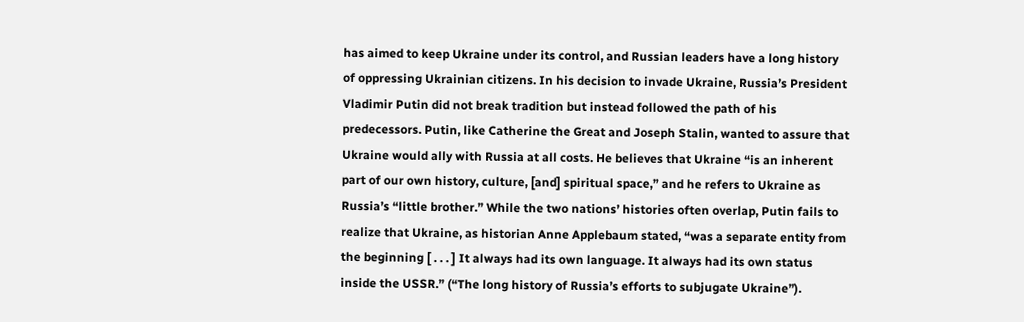has aimed to keep Ukraine under its control, and Russian leaders have a long history of oppressing Ukrainian citizens. In his decision to invade Ukraine, Russia’s President Vladimir Putin did not break tradition but instead followed the path of his predecessors. Putin, like Catherine the Great and Joseph Stalin, wanted to assure that Ukraine would ally with Russia at all costs. He believes that Ukraine “is an inherent part of our own history, culture, [and] spiritual space,” and he refers to Ukraine as Russia’s “little brother.” While the two nations’ histories often overlap, Putin fails to realize that Ukraine, as historian Anne Applebaum stated, “was a separate entity from the beginning [ . . . ] It always had its own language. It always had its own status inside the USSR.” (“The long history of Russia’s efforts to subjugate Ukraine”).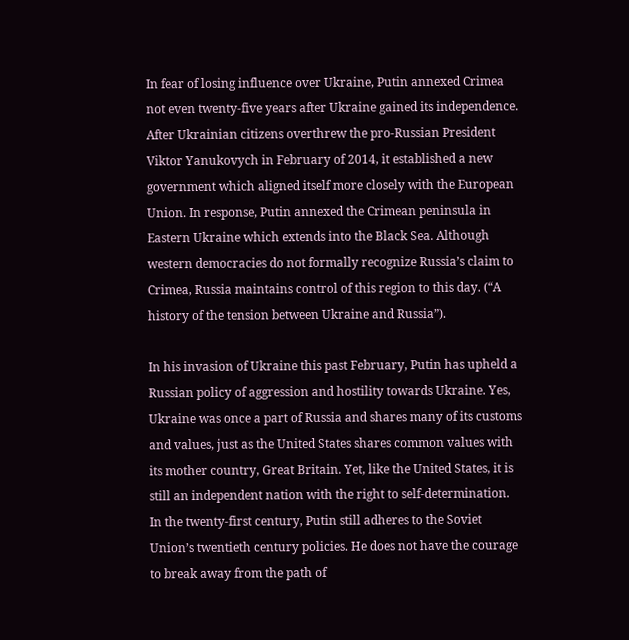In fear of losing influence over Ukraine, Putin annexed Crimea not even twenty-five years after Ukraine gained its independence. After Ukrainian citizens overthrew the pro-Russian President Viktor Yanukovych in February of 2014, it established a new government which aligned itself more closely with the European Union. In response, Putin annexed the Crimean peninsula in Eastern Ukraine which extends into the Black Sea. Although western democracies do not formally recognize Russia’s claim to Crimea, Russia maintains control of this region to this day. (“A history of the tension between Ukraine and Russia”).

In his invasion of Ukraine this past February, Putin has upheld a Russian policy of aggression and hostility towards Ukraine. Yes, Ukraine was once a part of Russia and shares many of its customs and values, just as the United States shares common values with its mother country, Great Britain. Yet, like the United States, it is still an independent nation with the right to self-determination. In the twenty-first century, Putin still adheres to the Soviet Union’s twentieth century policies. He does not have the courage to break away from the path of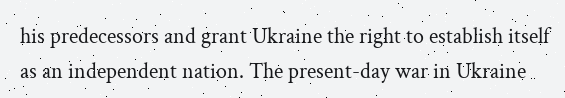his predecessors and grant Ukraine the right to establish itself as an independent nation. The present-day war in Ukraine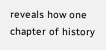reveals how one chapter of history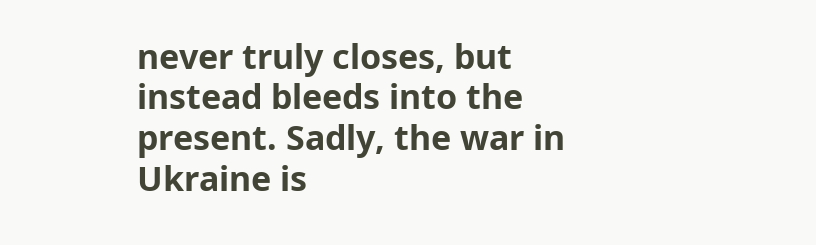never truly closes, but instead bleeds into the present. Sadly, the war in Ukraine is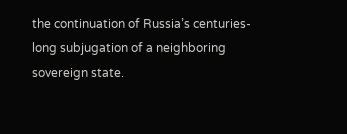the continuation of Russia’s centuries-long subjugation of a neighboring sovereign state.